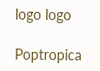logo logo

Poptropica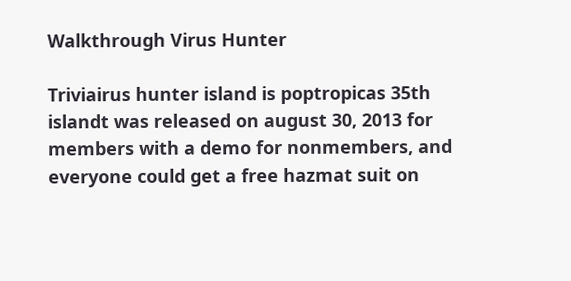Walkthrough Virus Hunter

Triviairus hunter island is poptropicas 35th islandt was released on august 30, 2013 for members with a demo for nonmembers, and everyone could get a free hazmat suit on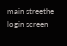main streethe login screen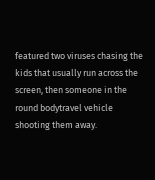featured two viruses chasing the kids that usually run across the screen, then someone in the round bodytravel vehicle shooting them away.